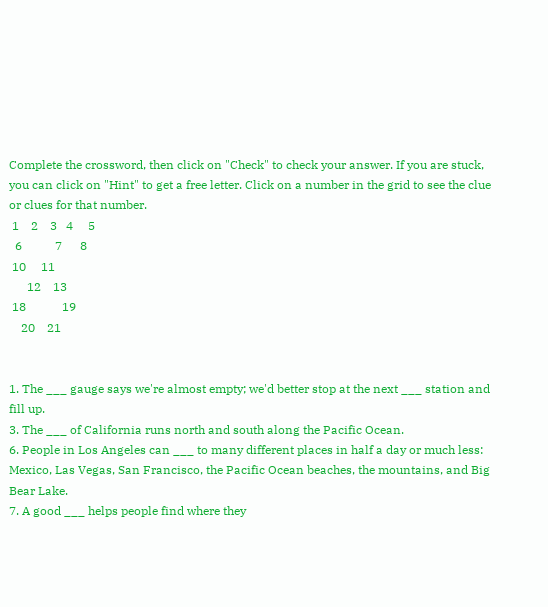Complete the crossword, then click on "Check" to check your answer. If you are stuck, you can click on "Hint" to get a free letter. Click on a number in the grid to see the clue or clues for that number.
 1    2    3   4     5
  6           7      8
 10     11
      12    13
 18            19
    20    21


1. The ___ gauge says we're almost empty; we'd better stop at the next ___ station and fill up.
3. The ___ of California runs north and south along the Pacific Ocean.
6. People in Los Angeles can ___ to many different places in half a day or much less: Mexico, Las Vegas, San Francisco, the Pacific Ocean beaches, the mountains, and Big Bear Lake.
7. A good ___ helps people find where they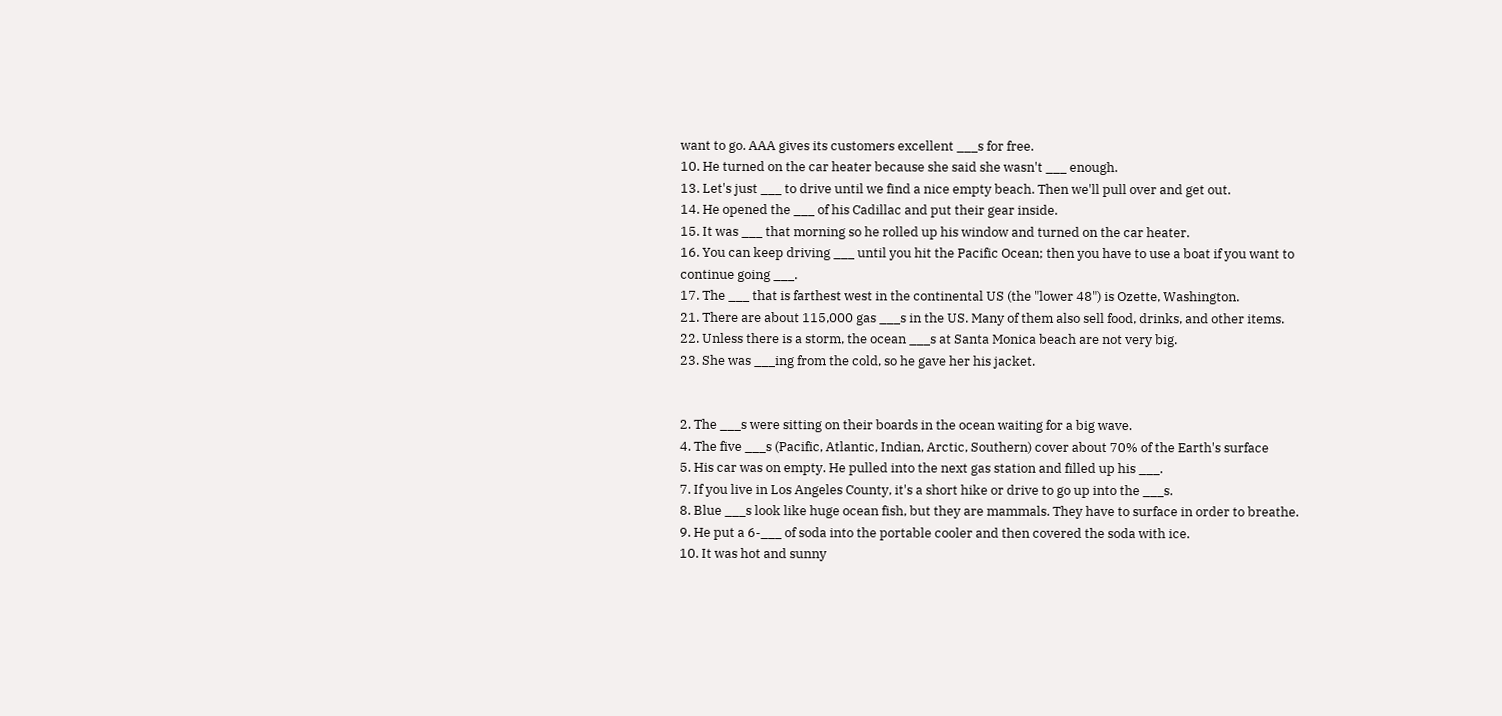want to go. AAA gives its customers excellent ___s for free.
10. He turned on the car heater because she said she wasn't ___ enough.
13. Let's just ___ to drive until we find a nice empty beach. Then we'll pull over and get out.
14. He opened the ___ of his Cadillac and put their gear inside.
15. It was ___ that morning so he rolled up his window and turned on the car heater.
16. You can keep driving ___ until you hit the Pacific Ocean; then you have to use a boat if you want to continue going ___.
17. The ___ that is farthest west in the continental US (the "lower 48") is Ozette, Washington.
21. There are about 115,000 gas ___s in the US. Many of them also sell food, drinks, and other items.
22. Unless there is a storm, the ocean ___s at Santa Monica beach are not very big.
23. She was ___ing from the cold, so he gave her his jacket.


2. The ___s were sitting on their boards in the ocean waiting for a big wave.
4. The five ___s (Pacific, Atlantic, Indian, Arctic, Southern) cover about 70% of the Earth's surface
5. His car was on empty. He pulled into the next gas station and filled up his ___.
7. If you live in Los Angeles County, it's a short hike or drive to go up into the ___s.
8. Blue ___s look like huge ocean fish, but they are mammals. They have to surface in order to breathe.
9. He put a 6-___ of soda into the portable cooler and then covered the soda with ice.
10. It was hot and sunny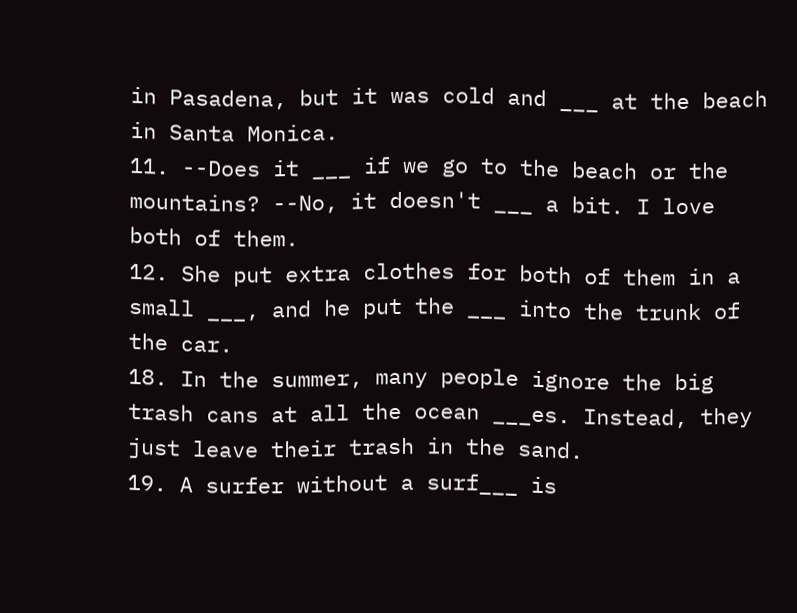in Pasadena, but it was cold and ___ at the beach in Santa Monica.
11. --Does it ___ if we go to the beach or the mountains? --No, it doesn't ___ a bit. I love both of them.
12. She put extra clothes for both of them in a small ___, and he put the ___ into the trunk of the car.
18. In the summer, many people ignore the big trash cans at all the ocean ___es. Instead, they just leave their trash in the sand.
19. A surfer without a surf___ is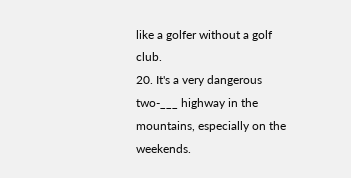like a golfer without a golf club.
20. It's a very dangerous two-___ highway in the mountains, especially on the weekends.